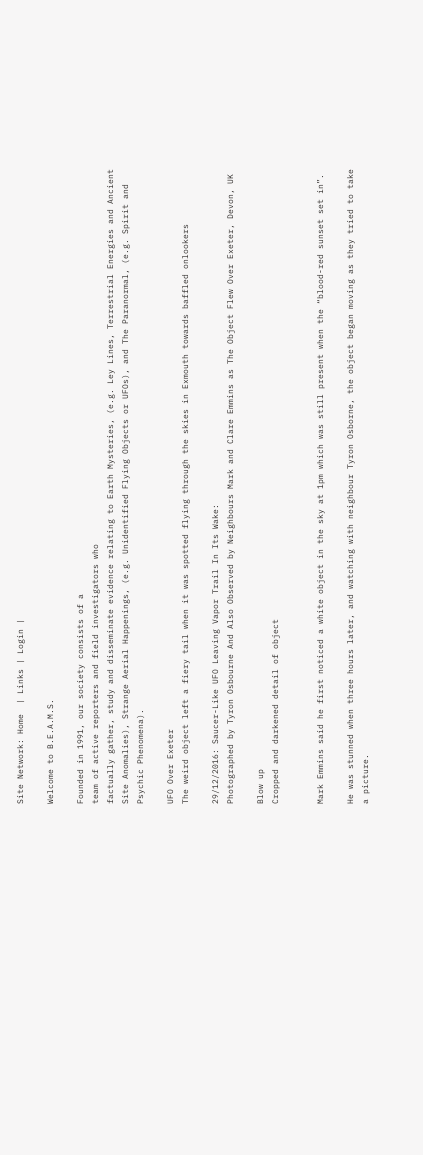Site Network: Home  | Links | Login |

Welcome to B.E.A.M.S.

Founded in 1991, our society consists of a
team of active reporters and field investigators who
factually gather, study and disseminate evidence relating to Earth Mysteries, (e.g. Ley Lines, Terrestrial Energies and Ancient Site Anomalies), Strange Aerial Happenings, (e.g. Unidentified Flying Objects or UFOs), and The Paranormal, (e.g. Spirit and Psychic Phenomena).

UFO Over Exeter
The weird object left a fiery tail when it was spotted flying through the skies in Exmouth towards baffled onlookers

29/12/2016: Saucer-Like UFO Leaving Vapor Trail In Its Wake:
Photographed by Tyron Osbourne And Also Observed by Neighbours Mark and Clare Emmins as The Object Flew Over Exeter, Devon, UK

Blow up
Cropped and darkened detail of object


Mark Emmins said he first noticed a white object in the sky at 1pm which was still present when the “blood-red sunset set in”.

He was stunned when three hours later, and watching with neighbour Tyron Osborne, the object began moving as they tried to take a picture.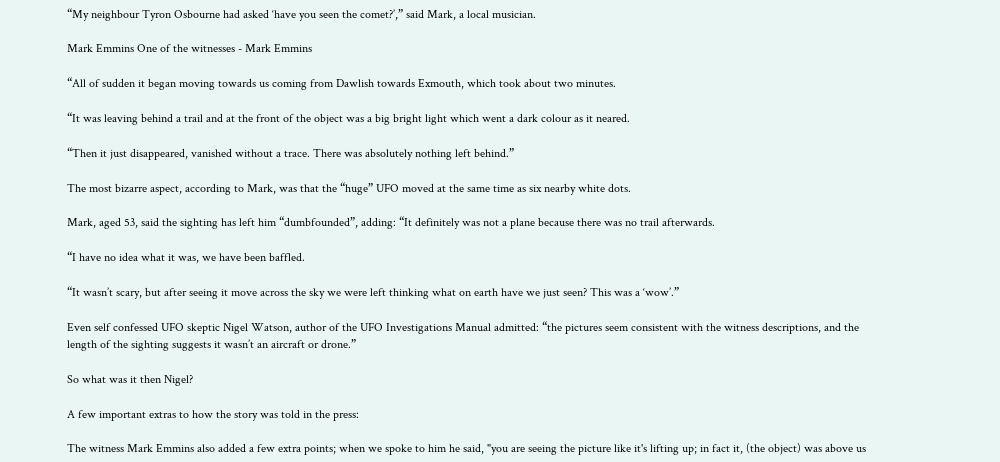“My neighbour Tyron Osbourne had asked ‘have you seen the comet?’,” said Mark, a local musician.

Mark Emmins One of the witnesses - Mark Emmins

“All of sudden it began moving towards us coming from Dawlish towards Exmouth, which took about two minutes.

“It was leaving behind a trail and at the front of the object was a big bright light which went a dark colour as it neared.

“Then it just disappeared, vanished without a trace. There was absolutely nothing left behind.”

The most bizarre aspect, according to Mark, was that the “huge” UFO moved at the same time as six nearby white dots.

Mark, aged 53, said the sighting has left him “dumbfounded”, adding: “It definitely was not a plane because there was no trail afterwards.

“I have no idea what it was, we have been baffled.

“It wasn’t scary, but after seeing it move across the sky we were left thinking what on earth have we just seen? This was a ‘wow’.”

Even self confessed UFO skeptic Nigel Watson, author of the UFO Investigations Manual admitted: “the pictures seem consistent with the witness descriptions, and the length of the sighting suggests it wasn’t an aircraft or drone.”

So what was it then Nigel?

A few important extras to how the story was told in the press:

The witness Mark Emmins also added a few extra points; when we spoke to him he said, "you are seeing the picture like it's lifting up; in fact it, (the object) was above us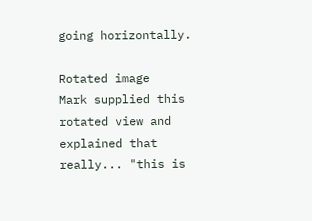going horizontally.

Rotated image
Mark supplied this rotated view and explained that really... "this is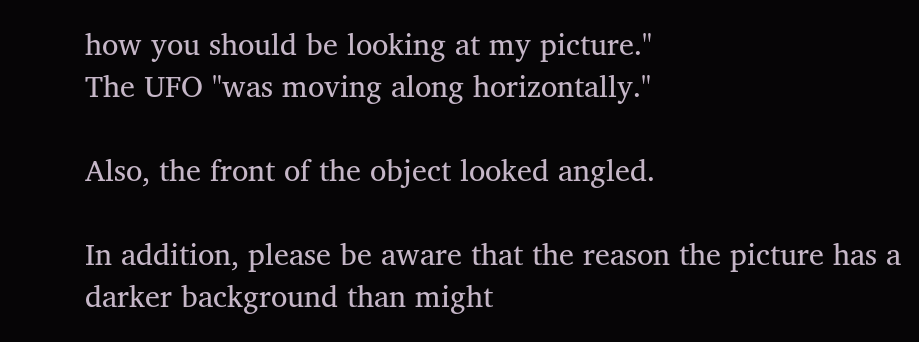how you should be looking at my picture."
The UFO "was moving along horizontally."

Also, the front of the object looked angled.

In addition, please be aware that the reason the picture has a darker background than might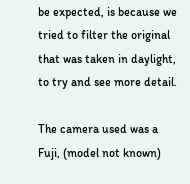be expected, is because we tried to filter the original that was taken in daylight, to try and see more detail.

The camera used was a Fuji, (model not known)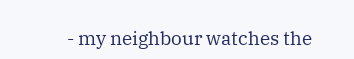- my neighbour watches the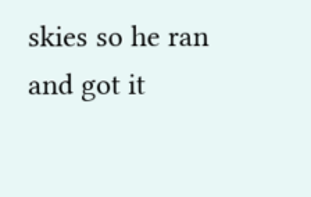skies so he ran and got it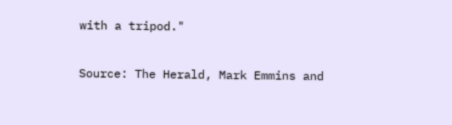with a tripod."

Source: The Herald, Mark Emmins and